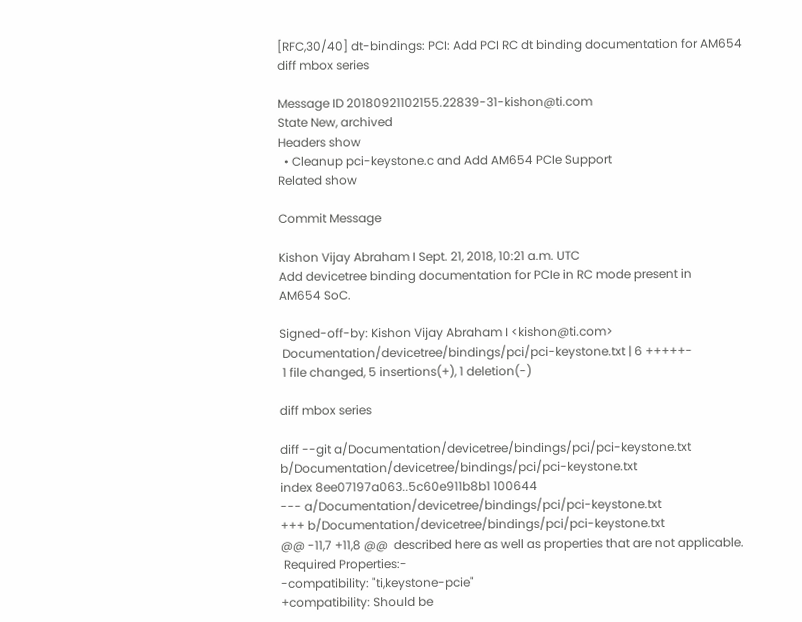[RFC,30/40] dt-bindings: PCI: Add PCI RC dt binding documentation for AM654
diff mbox series

Message ID 20180921102155.22839-31-kishon@ti.com
State New, archived
Headers show
  • Cleanup pci-keystone.c and Add AM654 PCIe Support
Related show

Commit Message

Kishon Vijay Abraham I Sept. 21, 2018, 10:21 a.m. UTC
Add devicetree binding documentation for PCIe in RC mode present in
AM654 SoC.

Signed-off-by: Kishon Vijay Abraham I <kishon@ti.com>
 Documentation/devicetree/bindings/pci/pci-keystone.txt | 6 +++++-
 1 file changed, 5 insertions(+), 1 deletion(-)

diff mbox series

diff --git a/Documentation/devicetree/bindings/pci/pci-keystone.txt b/Documentation/devicetree/bindings/pci/pci-keystone.txt
index 8ee07197a063..5c60e911b8b1 100644
--- a/Documentation/devicetree/bindings/pci/pci-keystone.txt
+++ b/Documentation/devicetree/bindings/pci/pci-keystone.txt
@@ -11,7 +11,8 @@  described here as well as properties that are not applicable.
 Required Properties:-
-compatibility: "ti,keystone-pcie"
+compatibility: Should be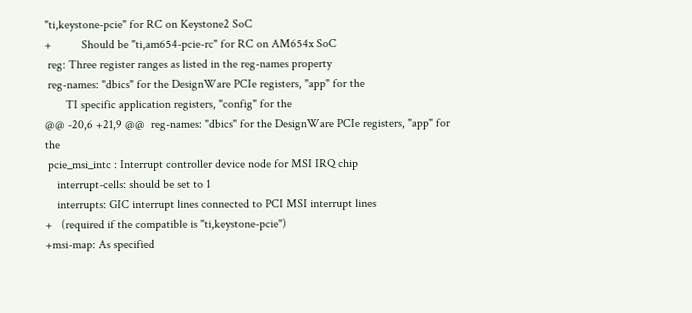"ti,keystone-pcie" for RC on Keystone2 SoC
+          Should be "ti,am654-pcie-rc" for RC on AM654x SoC
 reg: Three register ranges as listed in the reg-names property
 reg-names: "dbics" for the DesignWare PCIe registers, "app" for the
       TI specific application registers, "config" for the
@@ -20,6 +21,9 @@  reg-names: "dbics" for the DesignWare PCIe registers, "app" for the
 pcie_msi_intc : Interrupt controller device node for MSI IRQ chip
    interrupt-cells: should be set to 1
    interrupts: GIC interrupt lines connected to PCI MSI interrupt lines
+   (required if the compatible is "ti,keystone-pcie")
+msi-map: As specified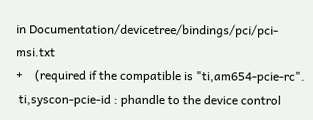in Documentation/devicetree/bindings/pci/pci-msi.txt
+    (required if the compatible is "ti,am654-pcie-rc".
 ti,syscon-pcie-id : phandle to the device control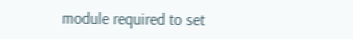module required to set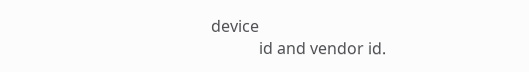device
            id and vendor id.